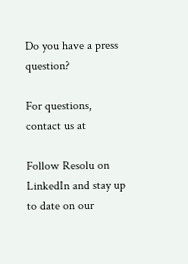Do you have a press question?

For questions, contact us at

Follow Resolu on LinkedIn and stay up to date on our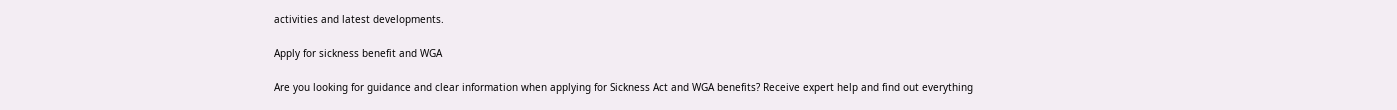activities and latest developments.

Apply for sickness benefit and WGA

Are you looking for guidance and clear information when applying for Sickness Act and WGA benefits? Receive expert help and find out everything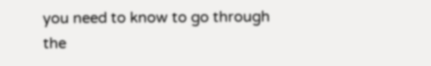you need to know to go through the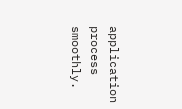application process smoothly.